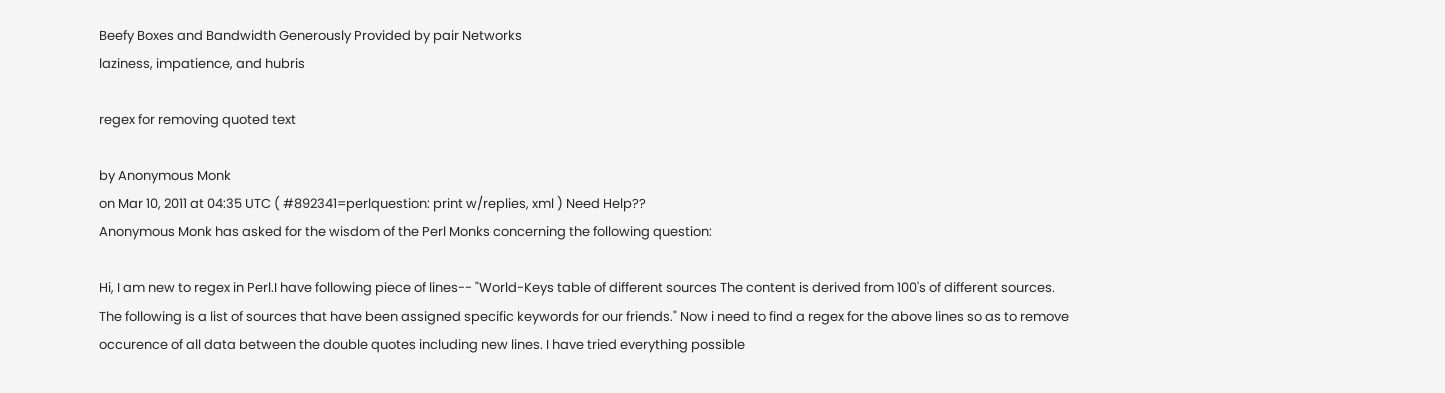Beefy Boxes and Bandwidth Generously Provided by pair Networks
laziness, impatience, and hubris

regex for removing quoted text

by Anonymous Monk
on Mar 10, 2011 at 04:35 UTC ( #892341=perlquestion: print w/replies, xml ) Need Help??
Anonymous Monk has asked for the wisdom of the Perl Monks concerning the following question:

Hi, I am new to regex in Perl.I have following piece of lines-- "World-Keys table of different sources The content is derived from 100's of different sources. The following is a list of sources that have been assigned specific keywords for our friends." Now i need to find a regex for the above lines so as to remove occurence of all data between the double quotes including new lines. I have tried everything possible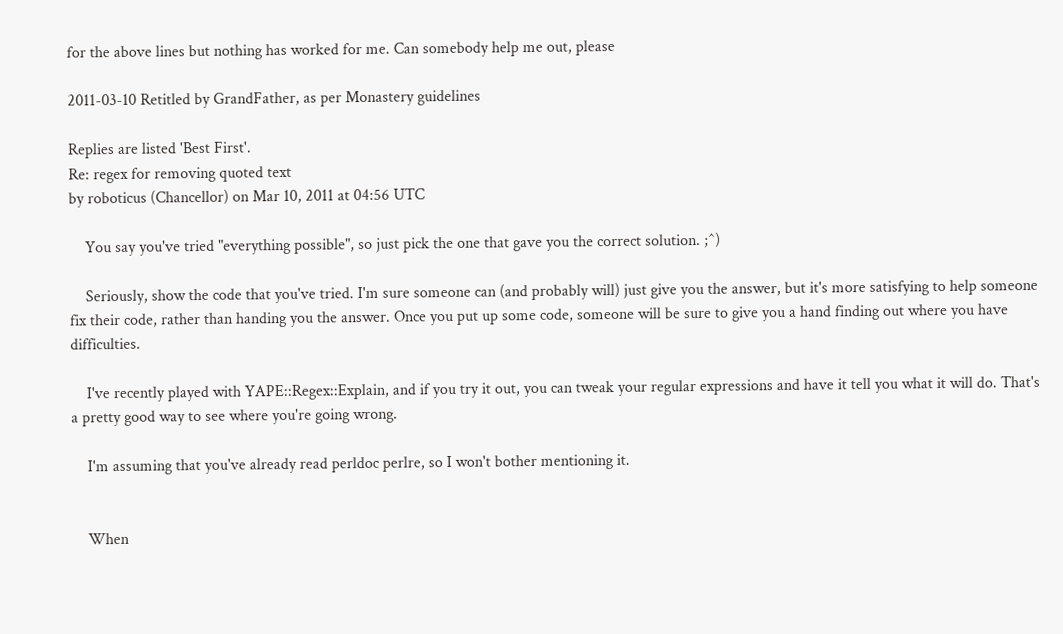for the above lines but nothing has worked for me. Can somebody help me out, please

2011-03-10 Retitled by GrandFather, as per Monastery guidelines

Replies are listed 'Best First'.
Re: regex for removing quoted text
by roboticus (Chancellor) on Mar 10, 2011 at 04:56 UTC

    You say you've tried "everything possible", so just pick the one that gave you the correct solution. ;^)

    Seriously, show the code that you've tried. I'm sure someone can (and probably will) just give you the answer, but it's more satisfying to help someone fix their code, rather than handing you the answer. Once you put up some code, someone will be sure to give you a hand finding out where you have difficulties.

    I've recently played with YAPE::Regex::Explain, and if you try it out, you can tweak your regular expressions and have it tell you what it will do. That's a pretty good way to see where you're going wrong.

    I'm assuming that you've already read perldoc perlre, so I won't bother mentioning it.


    When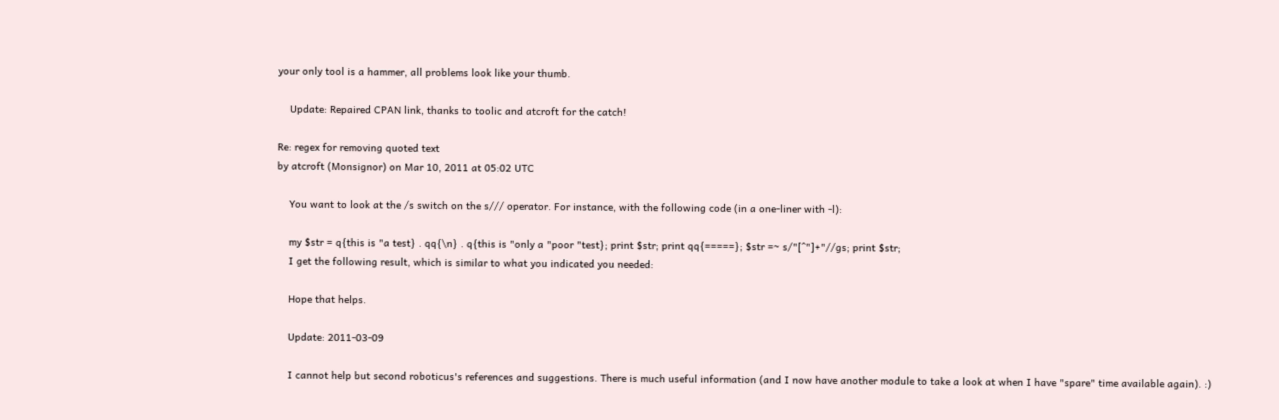your only tool is a hammer, all problems look like your thumb.

    Update: Repaired CPAN link, thanks to toolic and atcroft for the catch!

Re: regex for removing quoted text
by atcroft (Monsignor) on Mar 10, 2011 at 05:02 UTC

    You want to look at the /s switch on the s/// operator. For instance, with the following code (in a one-liner with -l):

    my $str = q{this is "a test} . qq{\n} . q{this is "only a "poor "test}; print $str; print qq{=====}; $str =~ s/"[^"]+"//gs; print $str;
    I get the following result, which is similar to what you indicated you needed:

    Hope that helps.

    Update: 2011-03-09

    I cannot help but second roboticus's references and suggestions. There is much useful information (and I now have another module to take a look at when I have "spare" time available again). :)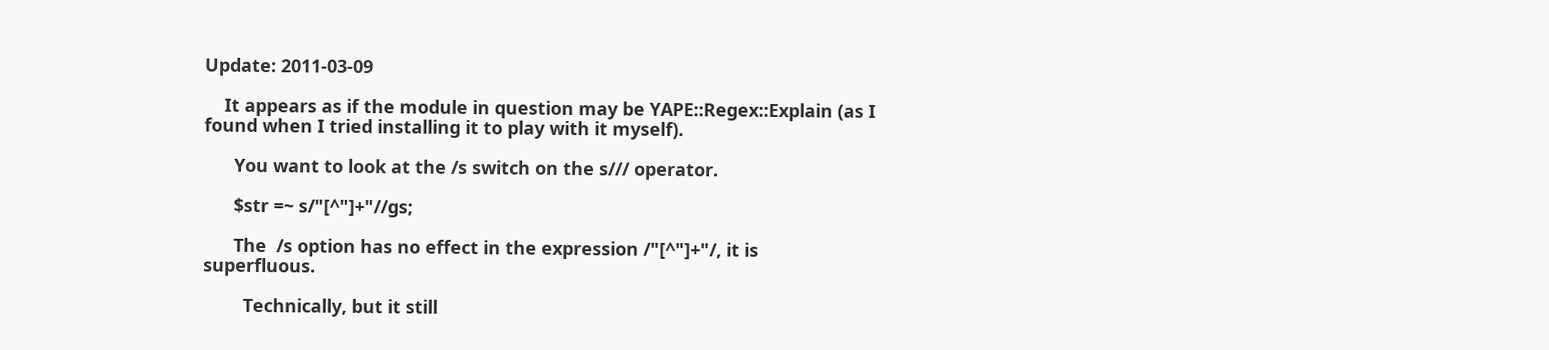Update: 2011-03-09

    It appears as if the module in question may be YAPE::Regex::Explain (as I found when I tried installing it to play with it myself).

      You want to look at the /s switch on the s/// operator.

      $str =~ s/"[^"]+"//gs;

      The  /s option has no effect in the expression /"[^"]+"/, it is superfluous.

        Technically, but it still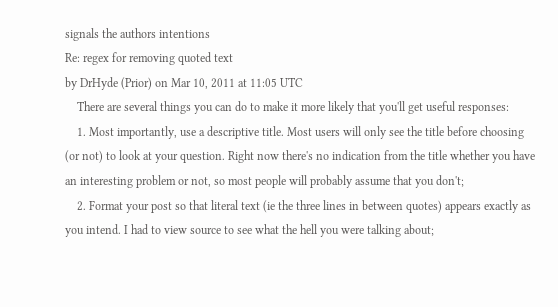signals the authors intentions
Re: regex for removing quoted text
by DrHyde (Prior) on Mar 10, 2011 at 11:05 UTC
    There are several things you can do to make it more likely that you'll get useful responses:
    1. Most importantly, use a descriptive title. Most users will only see the title before choosing (or not) to look at your question. Right now there's no indication from the title whether you have an interesting problem or not, so most people will probably assume that you don't;
    2. Format your post so that literal text (ie the three lines in between quotes) appears exactly as you intend. I had to view source to see what the hell you were talking about;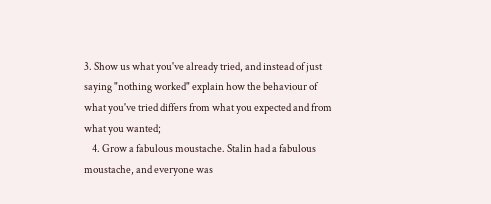3. Show us what you've already tried, and instead of just saying "nothing worked" explain how the behaviour of what you've tried differs from what you expected and from what you wanted;
    4. Grow a fabulous moustache. Stalin had a fabulous moustache, and everyone was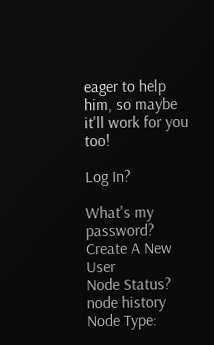eager to help him, so maybe it'll work for you too!

Log In?

What's my password?
Create A New User
Node Status?
node history
Node Type: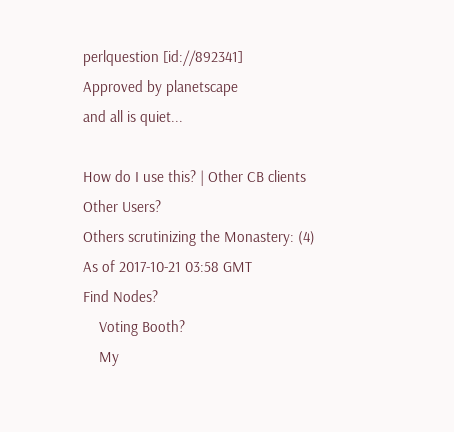perlquestion [id://892341]
Approved by planetscape
and all is quiet...

How do I use this? | Other CB clients
Other Users?
Others scrutinizing the Monastery: (4)
As of 2017-10-21 03:58 GMT
Find Nodes?
    Voting Booth?
    My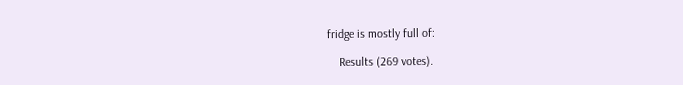fridge is mostly full of:

    Results (269 votes).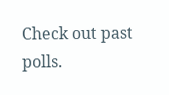Check out past polls.